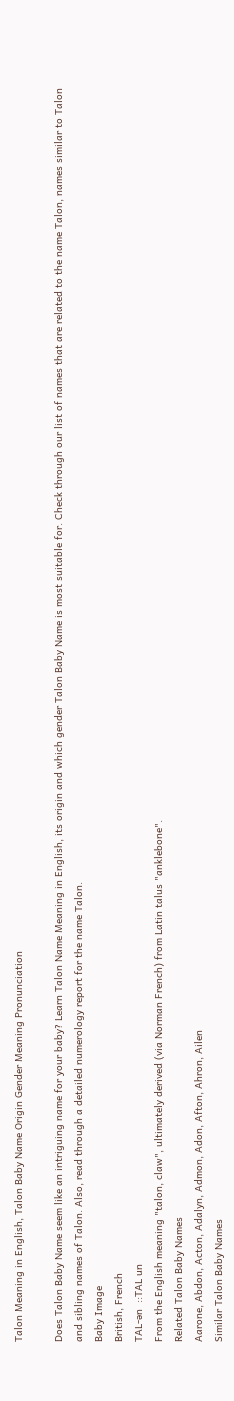Talon Meaning in English, Talon Baby Name Origin Gender Meaning Pronunciation

Does Talon Baby Name seem like an intriguing name for your baby? Learn Talon Name Meaning in English, its origin and which gender Talon Baby Name is most suitable for. Check through our list of names that are related to the name Talon, names similar to Talon and sibling names of Talon. Also, read through a detailed numerology report for the name Talon.
Baby Image
British, French
TAL-ən  ::TAL un
From the English meaning "talon, claw", ultimately derived (via Norman French) from Latin talus "anklebone".
Related Talon Baby Names
Aarone, Abdon, Acton, Adalyn, Admon, Adon, Afton, Ahron, Ailen
Similar Talon Baby Names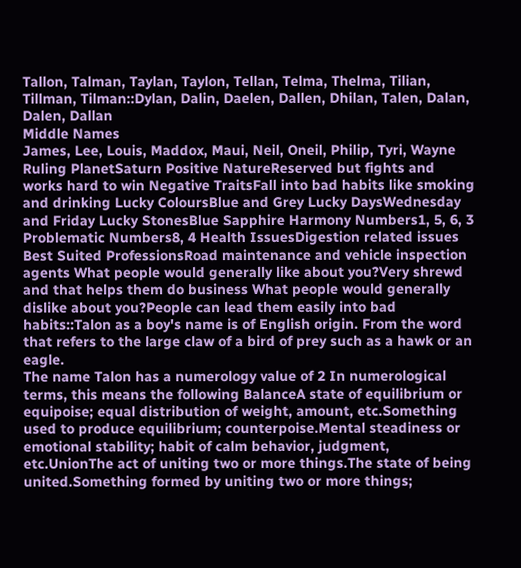Tallon, Talman, Taylan, Taylon, Tellan, Telma, Thelma, Tilian, Tillman, Tilman::Dylan, Dalin, Daelen, Dallen, Dhilan, Talen, Dalan, Dalen, Dallan
Middle Names
James, Lee, Louis, Maddox, Maui, Neil, Oneil, Philip, Tyri, Wayne
Ruling PlanetSaturn Positive NatureReserved but fights and works hard to win Negative TraitsFall into bad habits like smoking and drinking Lucky ColoursBlue and Grey Lucky DaysWednesday and Friday Lucky StonesBlue Sapphire Harmony Numbers1, 5, 6, 3 Problematic Numbers8, 4 Health IssuesDigestion related issues Best Suited ProfessionsRoad maintenance and vehicle inspection agents What people would generally like about you?Very shrewd and that helps them do business What people would generally dislike about you?People can lead them easily into bad habits::Talon as a boy's name is of English origin. From the word that refers to the large claw of a bird of prey such as a hawk or an eagle.
The name Talon has a numerology value of 2 In numerological terms, this means the following BalanceA state of equilibrium or equipoise; equal distribution of weight, amount, etc.Something used to produce equilibrium; counterpoise.Mental steadiness or emotional stability; habit of calm behavior, judgment, etc.UnionThe act of uniting two or more things.The state of being united.Something formed by uniting two or more things;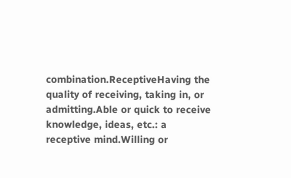combination.ReceptiveHaving the quality of receiving, taking in, or admitting.Able or quick to receive knowledge, ideas, etc.: a receptive mind.Willing or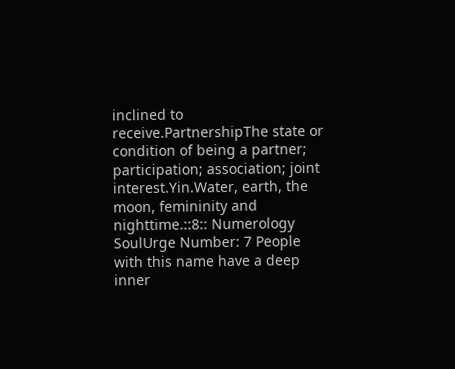inclined to receive.PartnershipThe state or condition of being a partner; participation; association; joint interest.Yin.Water, earth, the moon, femininity and nighttime.::8:: Numerology SoulUrge Number: 7 People with this name have a deep inner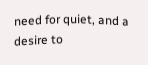need for quiet, and a desire to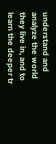understand and analyze the world they live in, and to learn the deeper tr